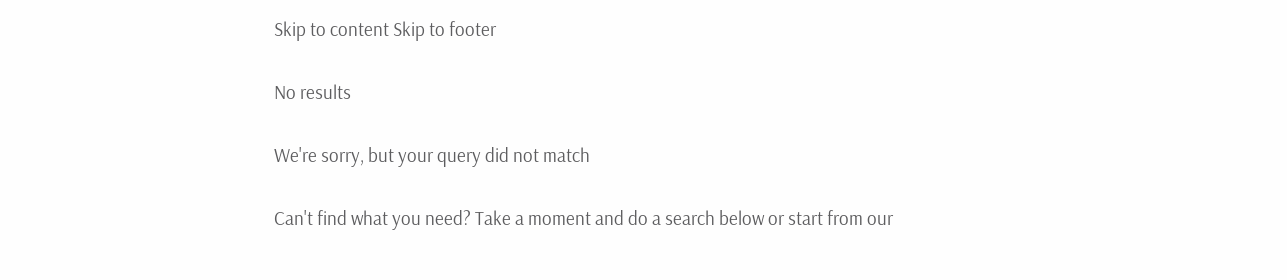Skip to content Skip to footer

No results

We're sorry, but your query did not match

Can't find what you need? Take a moment and do a search below or start from our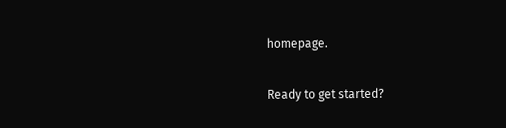homepage.

Ready to get started?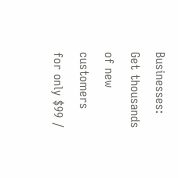Businesses: Get thousands of new customers for only $99 /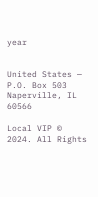year


United States —
P.O. Box 503
Naperville, IL 60566

Local VIP © 2024. All Rights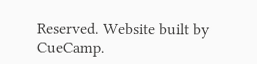Reserved. Website built by CueCamp.